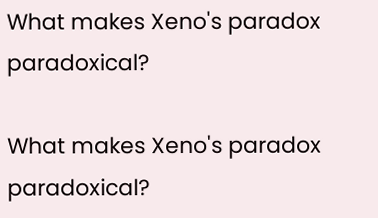What makes Xeno's paradox paradoxical?

What makes Xeno's paradox paradoxical?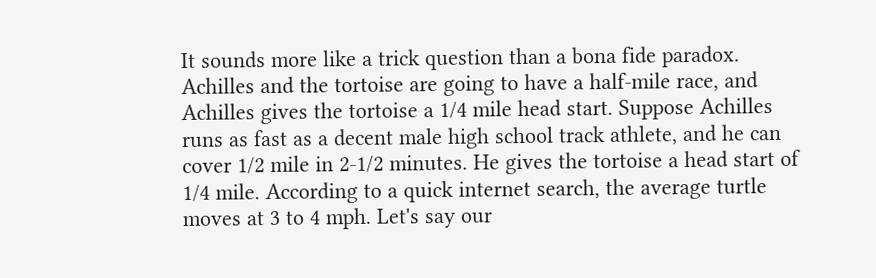It sounds more like a trick question than a bona fide paradox. Achilles and the tortoise are going to have a half-mile race, and Achilles gives the tortoise a 1/4 mile head start. Suppose Achilles runs as fast as a decent male high school track athlete, and he can cover 1/2 mile in 2-1/2 minutes. He gives the tortoise a head start of 1/4 mile. According to a quick internet search, the average turtle moves at 3 to 4 mph. Let's say our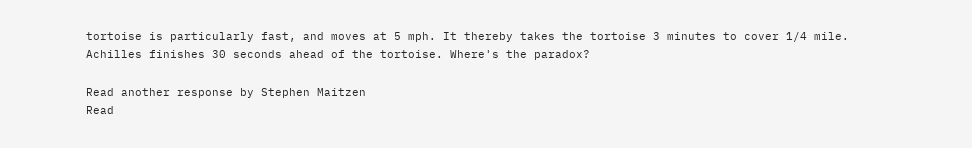tortoise is particularly fast, and moves at 5 mph. It thereby takes the tortoise 3 minutes to cover 1/4 mile. Achilles finishes 30 seconds ahead of the tortoise. Where's the paradox?

Read another response by Stephen Maitzen
Read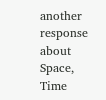another response about Space, Time